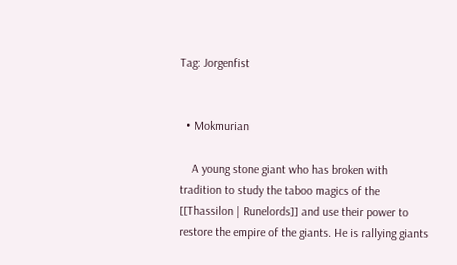Tag: Jorgenfist


  • Mokmurian

    A young stone giant who has broken with tradition to study the taboo magics of the [[Thassilon | Runelords]] and use their power to restore the empire of the giants. He is rallying giants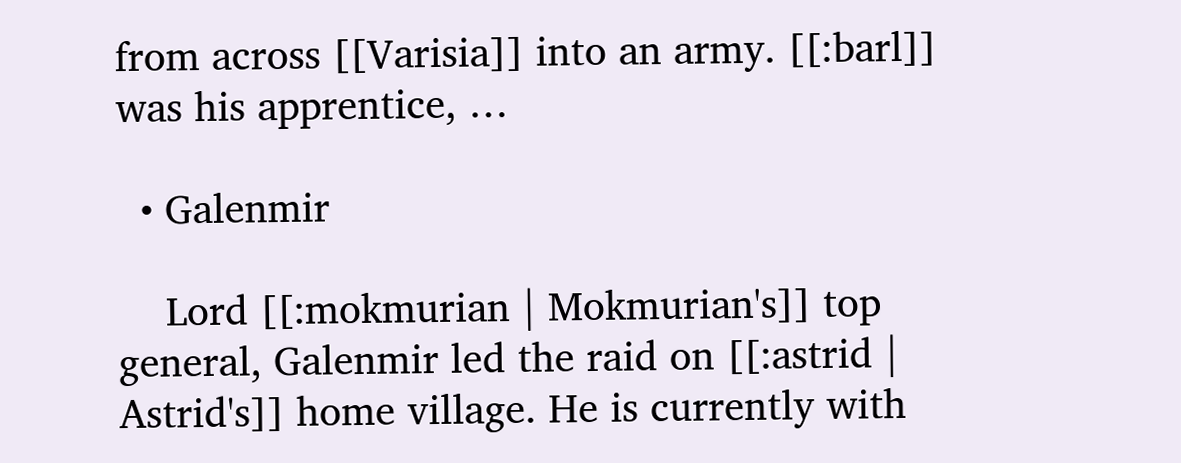from across [[Varisia]] into an army. [[:barl]] was his apprentice, …

  • Galenmir

    Lord [[:mokmurian | Mokmurian's]] top general, Galenmir led the raid on [[:astrid | Astrid's]] home village. He is currently with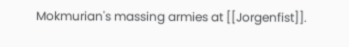Mokmurian's massing armies at [[Jorgenfist]].